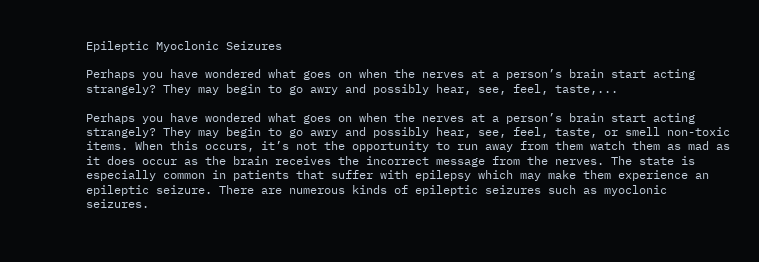Epileptic Myoclonic Seizures

Perhaps you have wondered what goes on when the nerves at a person’s brain start acting strangely? They may begin to go awry and possibly hear, see, feel, taste,...

Perhaps you have wondered what goes on when the nerves at a person’s brain start acting strangely? They may begin to go awry and possibly hear, see, feel, taste, or smell non-toxic items. When this occurs, it’s not the opportunity to run away from them watch them as mad as it does occur as the brain receives the incorrect message from the nerves. The state is especially common in patients that suffer with epilepsy which may make them experience an epileptic seizure. There are numerous kinds of epileptic seizures such as myoclonic seizures.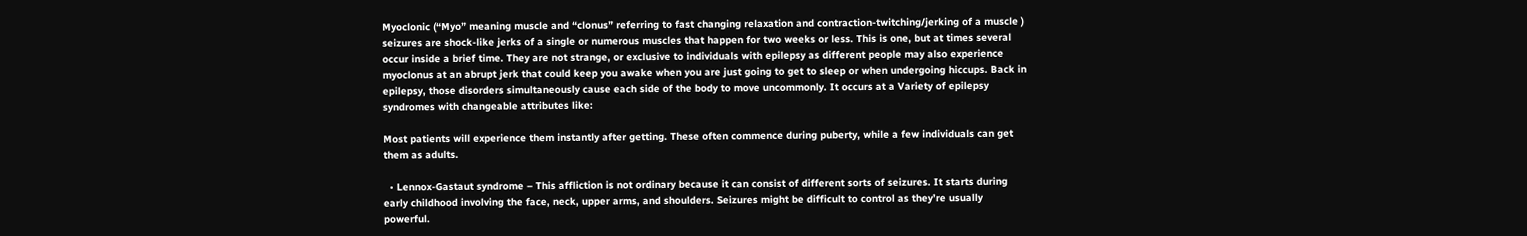Myoclonic (“Myo” meaning muscle and “clonus” referring to fast changing relaxation and contraction-twitching/jerking of a muscle ) seizures are shock-like jerks of a single or numerous muscles that happen for two weeks or less. This is one, but at times several occur inside a brief time. They are not strange, or exclusive to individuals with epilepsy as different people may also experience myoclonus at an abrupt jerk that could keep you awake when you are just going to get to sleep or when undergoing hiccups. Back in epilepsy, those disorders simultaneously cause each side of the body to move uncommonly. It occurs at a Variety of epilepsy syndromes with changeable attributes like:

Most patients will experience them instantly after getting. These often commence during puberty, while a few individuals can get them as adults.

  • Lennox-Gastaut syndrome – This affliction is not ordinary because it can consist of different sorts of seizures. It starts during early childhood involving the face, neck, upper arms, and shoulders. Seizures might be difficult to control as they’re usually powerful.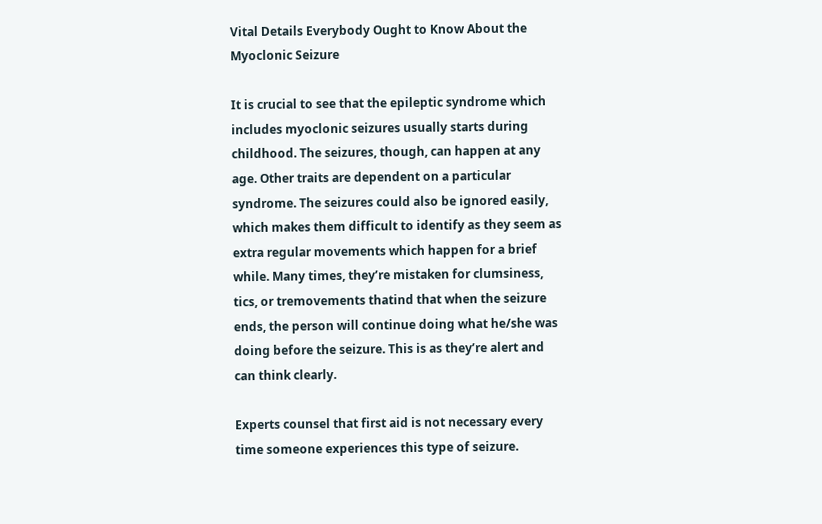Vital Details Everybody Ought to Know About the   Myoclonic Seizure

It is crucial to see that the epileptic syndrome which includes myoclonic seizures usually starts during childhood. The seizures, though, can happen at any age. Other traits are dependent on a particular syndrome. The seizures could also be ignored easily, which makes them difficult to identify as they seem as extra regular movements which happen for a brief while. Many times, they’re mistaken for clumsiness, tics, or tremovements thatind that when the seizure ends, the person will continue doing what he/she was doing before the seizure. This is as they’re alert and can think clearly.

Experts counsel that first aid is not necessary every time someone experiences this type of seizure.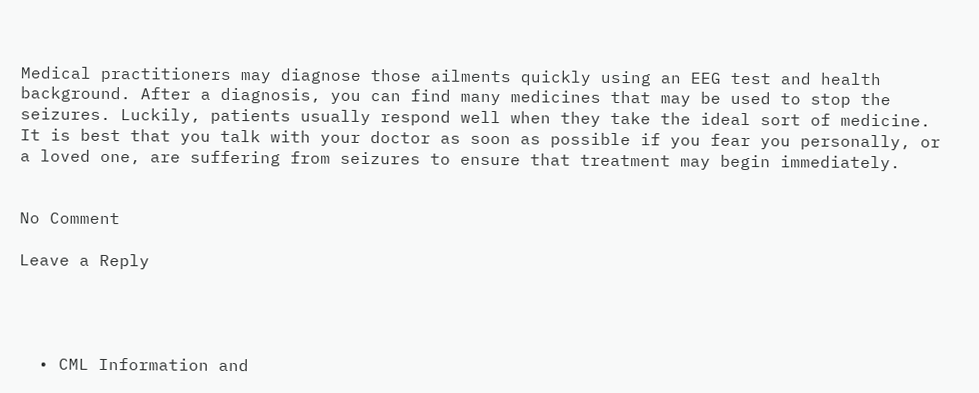Medical practitioners may diagnose those ailments quickly using an EEG test and health background. After a diagnosis, you can find many medicines that may be used to stop the seizures. Luckily, patients usually respond well when they take the ideal sort of medicine. It is best that you talk with your doctor as soon as possible if you fear you personally, or a loved one, are suffering from seizures to ensure that treatment may begin immediately.


No Comment

Leave a Reply




  • CML Information and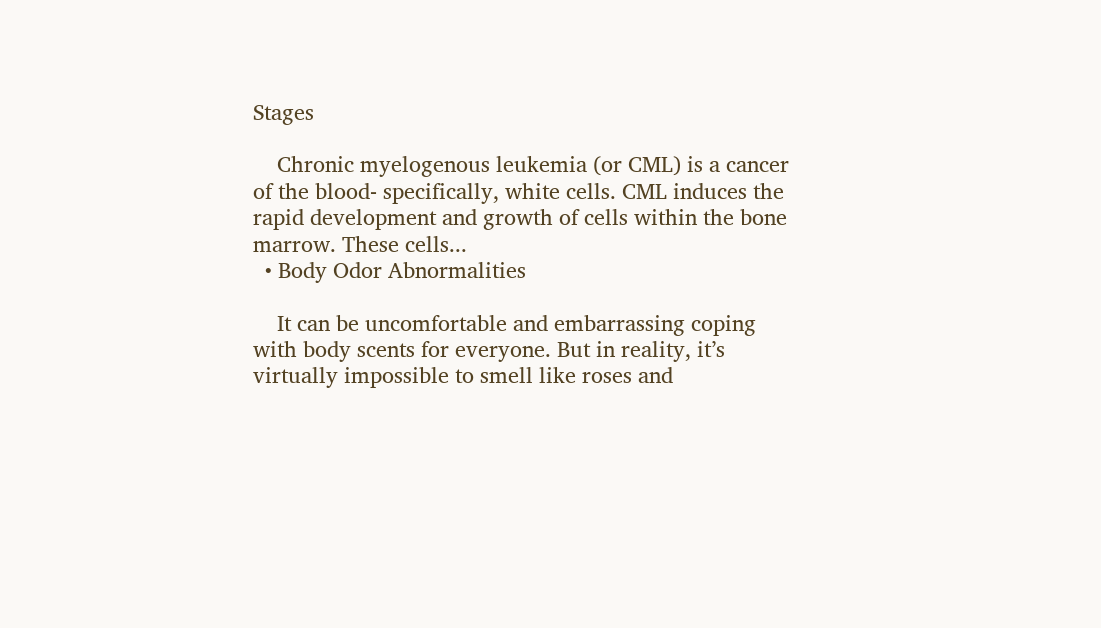Stages

    Chronic myelogenous leukemia (or CML) is a cancer of the blood- specifically, white cells. CML induces the rapid development and growth of cells within the bone marrow. These cells...
  • Body Odor Abnormalities

    It can be uncomfortable and embarrassing coping with body scents for everyone. But in reality, it’s virtually impossible to smell like roses and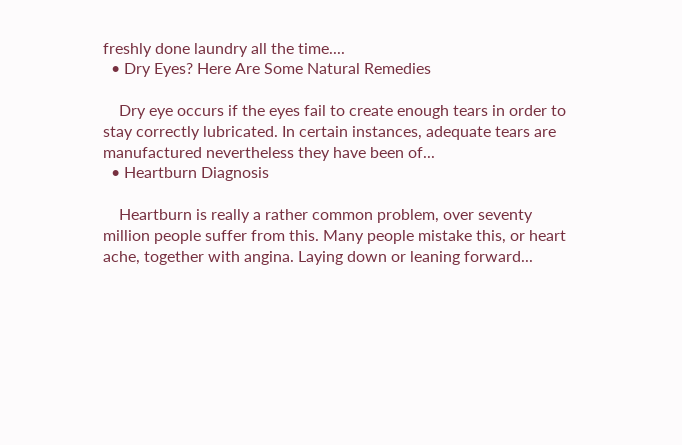freshly done laundry all the time....
  • Dry Eyes? Here Are Some Natural Remedies

    Dry eye occurs if the eyes fail to create enough tears in order to stay correctly lubricated. In certain instances, adequate tears are manufactured nevertheless they have been of...
  • Heartburn Diagnosis

    Heartburn is really a rather common problem, over seventy million people suffer from this. Many people mistake this, or heart ache, together with angina. Laying down or leaning forward...